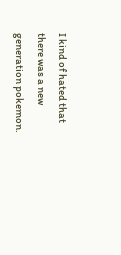I kind of hated that there was a new generation pokemon.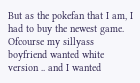But as the pokefan that I am, I had to buy the newest game. Ofcourse my sillyass boyfriend wanted white version .. and I wanted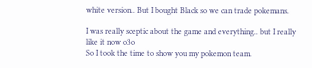white version.. But I bought Black so we can trade pokemans.

I was really sceptic about the game and everything.. but I really like it now o3o
So I took the time to show you my pokemon team.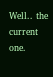Well.. the current one.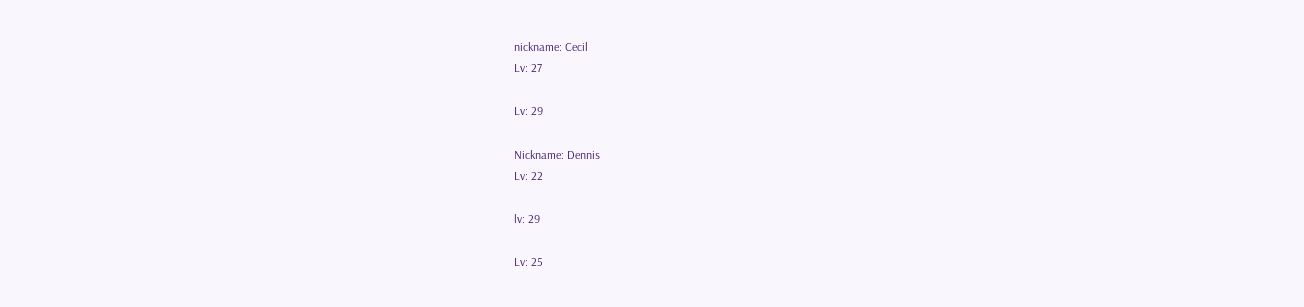nickname: Cecil
Lv: 27

Lv: 29

Nickname: Dennis
Lv: 22

lv: 29

Lv: 25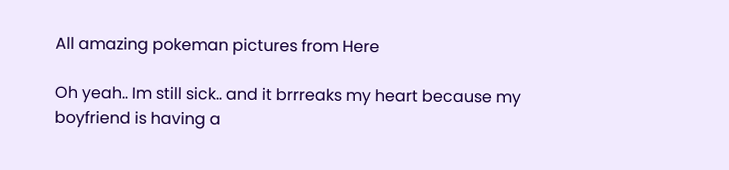All amazing pokeman pictures from Here

Oh yeah.. Im still sick.. and it brrreaks my heart because my boyfriend is having a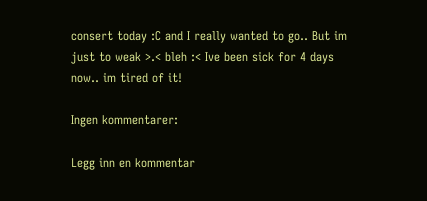consert today :C and I really wanted to go.. But im just to weak >.< bleh :< Ive been sick for 4 days now.. im tired of it!

Ingen kommentarer:

Legg inn en kommentar